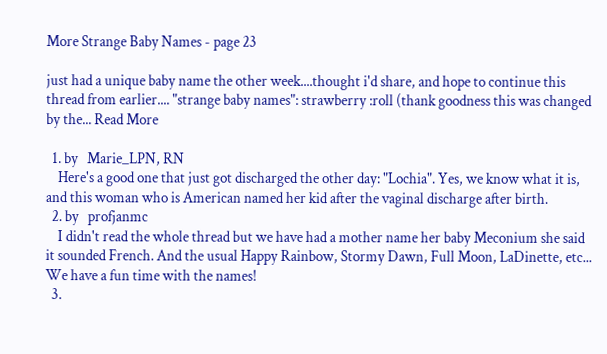More Strange Baby Names - page 23

just had a unique baby name the other week....thought i'd share, and hope to continue this thread from earlier.... "strange baby names": strawberry :roll (thank goodness this was changed by the... Read More

  1. by   Marie_LPN, RN
    Here's a good one that just got discharged the other day: "Lochia". Yes, we know what it is, and this woman who is American named her kid after the vaginal discharge after birth.
  2. by   profjanmc
    I didn't read the whole thread but we have had a mother name her baby Meconium she said it sounded French. And the usual Happy Rainbow, Stormy Dawn, Full Moon, LaDinette, etc... We have a fun time with the names!
  3.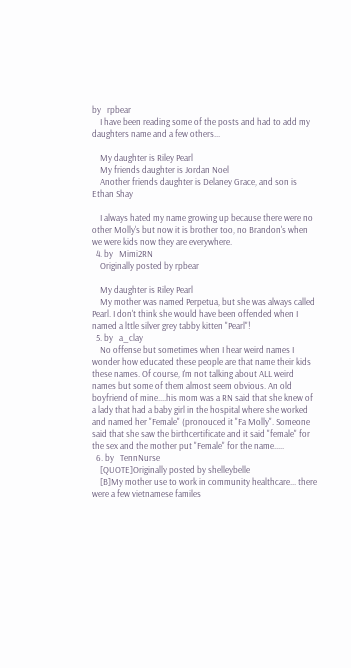by   rpbear
    I have been reading some of the posts and had to add my daughters name and a few others...

    My daughter is Riley Pearl
    My friends daughter is Jordan Noel
    Another friends daughter is Delaney Grace, and son is Ethan Shay

    I always hated my name growing up because there were no other Molly's but now it is brother too, no Brandon's when we were kids now they are everywhere.
  4. by   Mimi2RN
    Originally posted by rpbear

    My daughter is Riley Pearl
    My mother was named Perpetua, but she was always called Pearl. I don't think she would have been offended when I named a lttle silver grey tabby kitten "Pearl"!
  5. by   a_clay
    No offense but sometimes when I hear weird names I wonder how educated these people are that name their kids these names. Of course, I'm not talking about ALL weird names but some of them almost seem obvious. An old boyfriend of mine....his mom was a RN said that she knew of a lady that had a baby girl in the hospital where she worked and named her "Female" (pronouced it "Fa Molly". Someone said that she saw the birthcertificate and it said "female" for the sex and the mother put "Female" for the name.....
  6. by   TennNurse
    [QUOTE]Originally posted by shelleybelle
    [B]My mother use to work in community healthcare... there were a few vietnamese familes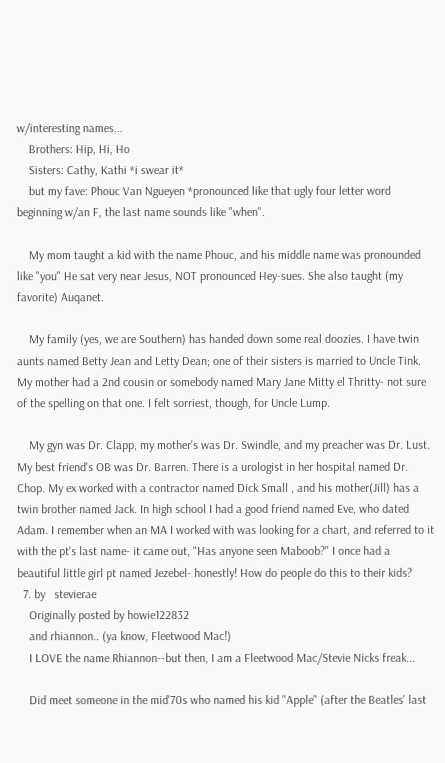w/interesting names...
    Brothers: Hip, Hi, Ho
    Sisters: Cathy, Kathi *i swear it*
    but my fave: Phouc Van Ngueyen *pronounced like that ugly four letter word beginning w/an F, the last name sounds like "when".

    My mom taught a kid with the name Phouc, and his middle name was pronounded like "you" He sat very near Jesus, NOT pronounced Hey-sues. She also taught (my favorite) Auqanet.

    My family (yes, we are Southern) has handed down some real doozies. I have twin aunts named Betty Jean and Letty Dean; one of their sisters is married to Uncle Tink. My mother had a 2nd cousin or somebody named Mary Jane Mitty el Thritty- not sure of the spelling on that one. I felt sorriest, though, for Uncle Lump.

    My gyn was Dr. Clapp, my mother's was Dr. Swindle, and my preacher was Dr. Lust. My best friend's OB was Dr. Barren. There is a urologist in her hospital named Dr. Chop. My ex worked with a contractor named Dick Small , and his mother(Jill) has a twin brother named Jack. In high school I had a good friend named Eve, who dated Adam. I remember when an MA I worked with was looking for a chart, and referred to it with the pt's last name- it came out, "Has anyone seen Maboob?" I once had a beautiful little girl pt named Jezebel- honestly! How do people do this to their kids?
  7. by   stevierae
    Originally posted by howie122832
    and rhiannon.. (ya know, Fleetwood Mac!)
    I LOVE the name Rhiannon--but then, I am a Fleetwood Mac/Stevie Nicks freak...

    Did meet someone in the mid'70s who named his kid "Apple" (after the Beatles' last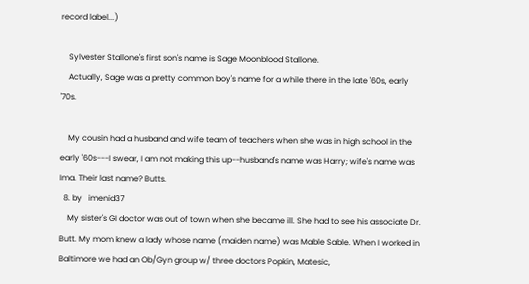record label...)

    Sylvester Stallone's first son's name is Sage Moonblood Stallone.
    Actually, Sage was a pretty common boy's name for a while there in the late '60s, early '70s.

    My cousin had a husband and wife team of teachers when she was in high school in the early '60s---I swear, I am not making this up--husband's name was Harry; wife's name was Ima. Their last name? Butts.
  8. by   imenid37
    My sister's GI doctor was out of town when she became ill. She had to see his associate Dr. Butt. My mom knew a lady whose name (maiden name) was Mable Sable. When I worked in Baltimore we had an Ob/Gyn group w/ three doctors Popkin, Matesic,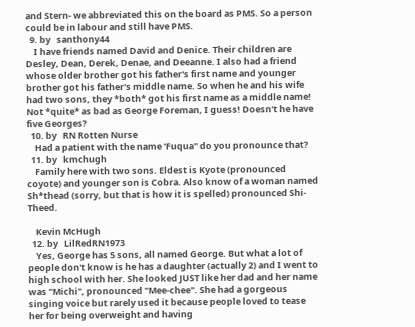and Stern- we abbreviated this on the board as PMS. So a person could be in labour and still have PMS.
  9. by   santhony44
    I have friends named David and Denice. Their children are Desley, Dean, Derek, Denae, and Deeanne. I also had a friend whose older brother got his father's first name and younger brother got his father's middle name. So when he and his wife had two sons, they *both* got his first name as a middle name! Not *quite* as bad as George Foreman, I guess! Doesn't he have five Georges?
  10. by   RN Rotten Nurse
    Had a patient with the name 'Fuqua" do you pronounce that?
  11. by   kmchugh
    Family here with two sons. Eldest is Kyote (pronounced coyote) and younger son is Cobra. Also know of a woman named Sh*thead (sorry, but that is how it is spelled) pronounced Shi-Theed.

    Kevin McHugh
  12. by   LilRedRN1973
    Yes, George has 5 sons, all named George. But what a lot of people don't know is he has a daughter (actually 2) and I went to high school with her. She looked JUST like her dad and her name was "Michi", pronounced "Mee-chee". She had a gorgeous singing voice but rarely used it because people loved to tease her for being overweight and having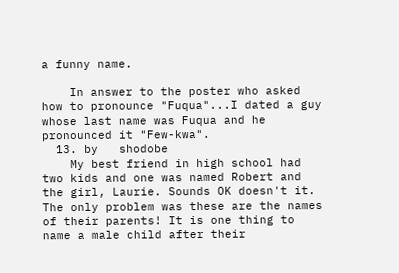a funny name.

    In answer to the poster who asked how to pronounce "Fuqua"...I dated a guy whose last name was Fuqua and he pronounced it "Few-kwa".
  13. by   shodobe
    My best friend in high school had two kids and one was named Robert and the girl, Laurie. Sounds OK doesn't it. The only problem was these are the names of their parents! It is one thing to name a male child after their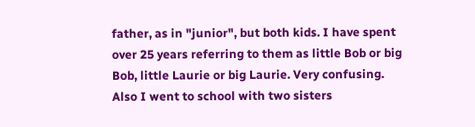father, as in "junior", but both kids. I have spent over 25 years referring to them as little Bob or big Bob, little Laurie or big Laurie. Very confusing. Also I went to school with two sisters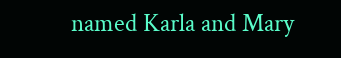named Karla and Mary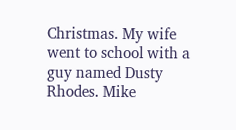Christmas. My wife went to school with a guy named Dusty Rhodes. Mike